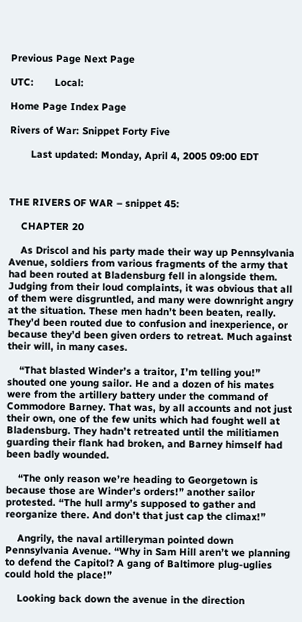Previous Page Next Page

UTC:       Local:

Home Page Index Page

Rivers of War: Snippet Forty Five

       Last updated: Monday, April 4, 2005 09:00 EDT



THE RIVERS OF WAR – snippet 45:

    CHAPTER 20

    As Driscol and his party made their way up Pennsylvania Avenue, soldiers from various fragments of the army that had been routed at Bladensburg fell in alongside them. Judging from their loud complaints, it was obvious that all of them were disgruntled, and many were downright angry at the situation. These men hadn’t been beaten, really. They’d been routed due to confusion and inexperience, or because they’d been given orders to retreat. Much against their will, in many cases.

    “That blasted Winder’s a traitor, I’m telling you!” shouted one young sailor. He and a dozen of his mates were from the artillery battery under the command of Commodore Barney. That was, by all accounts and not just their own, one of the few units which had fought well at Bladensburg. They hadn’t retreated until the militiamen guarding their flank had broken, and Barney himself had been badly wounded.

    “The only reason we’re heading to Georgetown is because those are Winder’s orders!” another sailor protested. “The hull army’s supposed to gather and reorganize there. And don’t that just cap the climax!”

    Angrily, the naval artilleryman pointed down Pennsylvania Avenue. “Why in Sam Hill aren’t we planning to defend the Capitol? A gang of Baltimore plug-uglies could hold the place!”

    Looking back down the avenue in the direction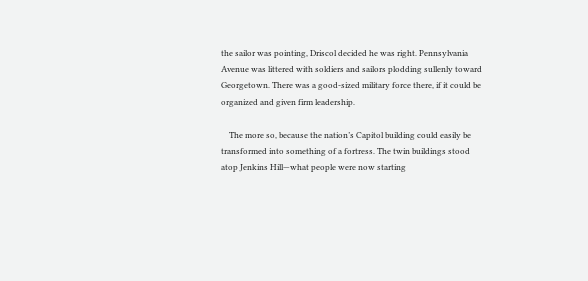the sailor was pointing, Driscol decided he was right. Pennsylvania Avenue was littered with soldiers and sailors plodding sullenly toward Georgetown. There was a good-sized military force there, if it could be organized and given firm leadership.

    The more so, because the nation’s Capitol building could easily be transformed into something of a fortress. The twin buildings stood atop Jenkins Hill—what people were now starting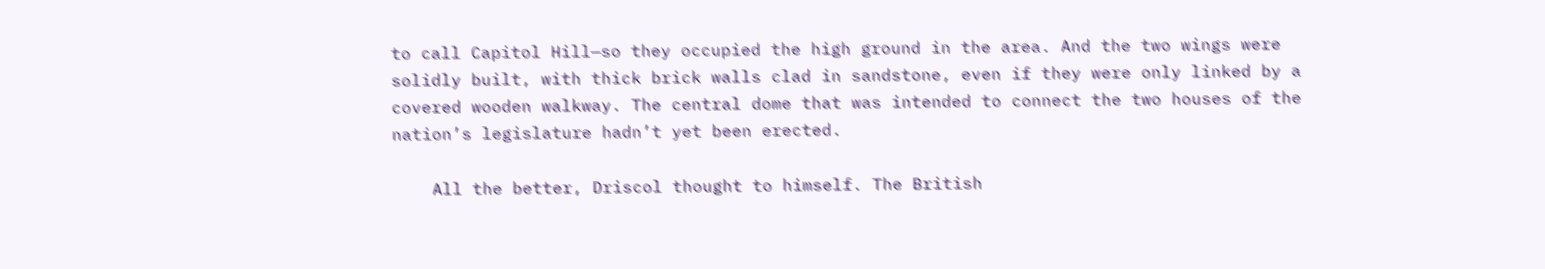to call Capitol Hill—so they occupied the high ground in the area. And the two wings were solidly built, with thick brick walls clad in sandstone, even if they were only linked by a covered wooden walkway. The central dome that was intended to connect the two houses of the nation’s legislature hadn’t yet been erected.

    All the better, Driscol thought to himself. The British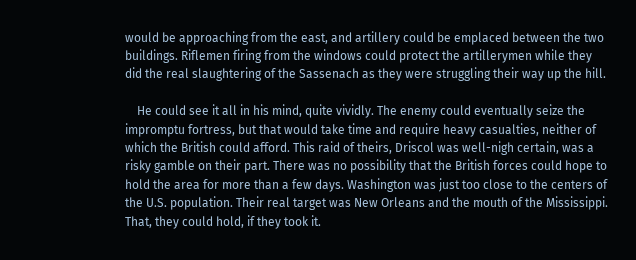would be approaching from the east, and artillery could be emplaced between the two buildings. Riflemen firing from the windows could protect the artillerymen while they did the real slaughtering of the Sassenach as they were struggling their way up the hill.

    He could see it all in his mind, quite vividly. The enemy could eventually seize the impromptu fortress, but that would take time and require heavy casualties, neither of which the British could afford. This raid of theirs, Driscol was well-nigh certain, was a risky gamble on their part. There was no possibility that the British forces could hope to hold the area for more than a few days. Washington was just too close to the centers of the U.S. population. Their real target was New Orleans and the mouth of the Mississippi. That, they could hold, if they took it.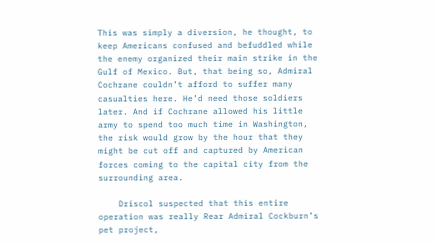This was simply a diversion, he thought, to keep Americans confused and befuddled while the enemy organized their main strike in the Gulf of Mexico. But, that being so, Admiral Cochrane couldn’t afford to suffer many casualties here. He’d need those soldiers later. And if Cochrane allowed his little army to spend too much time in Washington, the risk would grow by the hour that they might be cut off and captured by American forces coming to the capital city from the surrounding area.

    Driscol suspected that this entire operation was really Rear Admiral Cockburn’s pet project,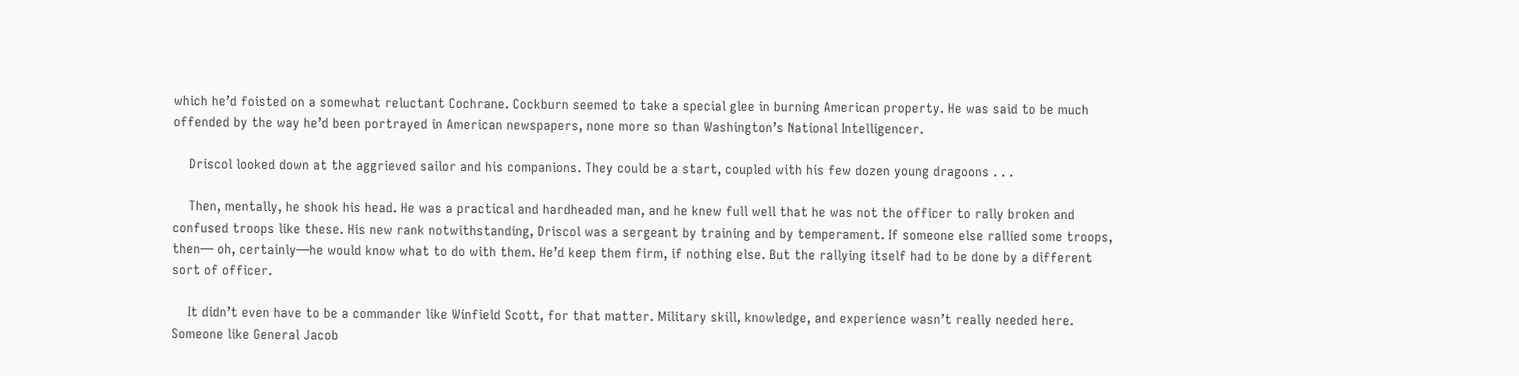which he’d foisted on a somewhat reluctant Cochrane. Cockburn seemed to take a special glee in burning American property. He was said to be much offended by the way he’d been portrayed in American newspapers, none more so than Washington’s National Intelligencer.

    Driscol looked down at the aggrieved sailor and his companions. They could be a start, coupled with his few dozen young dragoons . . .

    Then, mentally, he shook his head. He was a practical and hardheaded man, and he knew full well that he was not the officer to rally broken and confused troops like these. His new rank notwithstanding, Driscol was a sergeant by training and by temperament. If someone else rallied some troops, then— oh, certainly—he would know what to do with them. He’d keep them firm, if nothing else. But the rallying itself had to be done by a different sort of officer.

    It didn’t even have to be a commander like Winfield Scott, for that matter. Military skill, knowledge, and experience wasn’t really needed here. Someone like General Jacob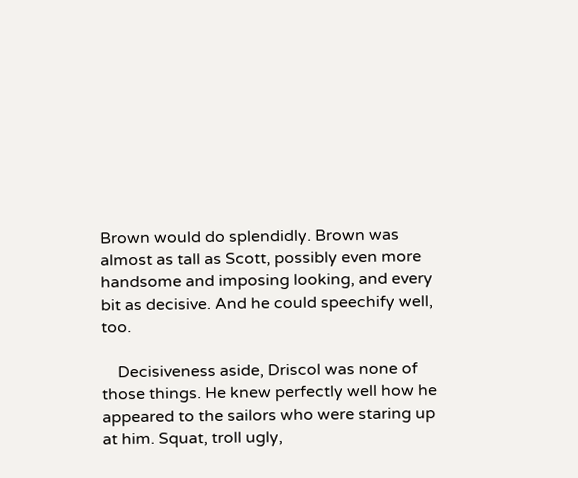Brown would do splendidly. Brown was almost as tall as Scott, possibly even more handsome and imposing looking, and every bit as decisive. And he could speechify well, too.

    Decisiveness aside, Driscol was none of those things. He knew perfectly well how he appeared to the sailors who were staring up at him. Squat, troll ugly,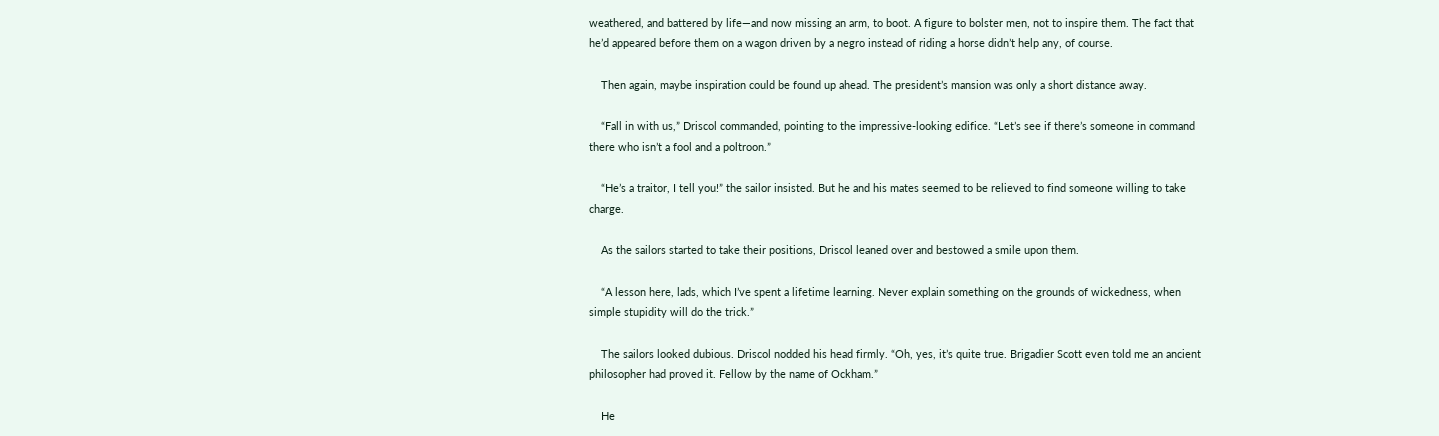weathered, and battered by life—and now missing an arm, to boot. A figure to bolster men, not to inspire them. The fact that he’d appeared before them on a wagon driven by a negro instead of riding a horse didn’t help any, of course.

    Then again, maybe inspiration could be found up ahead. The president’s mansion was only a short distance away.

    “Fall in with us,” Driscol commanded, pointing to the impressive-looking edifice. “Let’s see if there’s someone in command there who isn’t a fool and a poltroon.”

    “He’s a traitor, I tell you!” the sailor insisted. But he and his mates seemed to be relieved to find someone willing to take charge.

    As the sailors started to take their positions, Driscol leaned over and bestowed a smile upon them.

    “A lesson here, lads, which I’ve spent a lifetime learning. Never explain something on the grounds of wickedness, when simple stupidity will do the trick.”

    The sailors looked dubious. Driscol nodded his head firmly. “Oh, yes, it’s quite true. Brigadier Scott even told me an ancient philosopher had proved it. Fellow by the name of Ockham.”

    He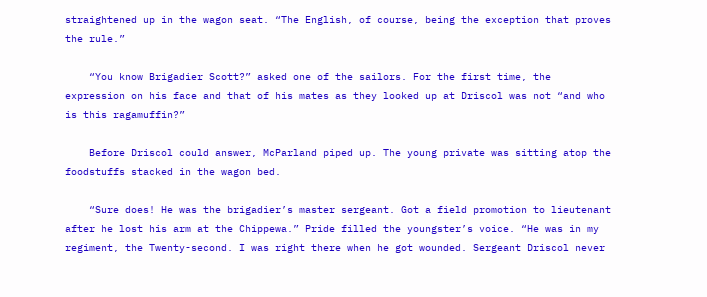straightened up in the wagon seat. “The English, of course, being the exception that proves the rule.”

    “You know Brigadier Scott?” asked one of the sailors. For the first time, the expression on his face and that of his mates as they looked up at Driscol was not “and who is this ragamuffin?”

    Before Driscol could answer, McParland piped up. The young private was sitting atop the foodstuffs stacked in the wagon bed.

    “Sure does! He was the brigadier’s master sergeant. Got a field promotion to lieutenant after he lost his arm at the Chippewa.” Pride filled the youngster’s voice. “He was in my regiment, the Twenty-second. I was right there when he got wounded. Sergeant Driscol never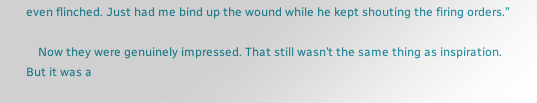even flinched. Just had me bind up the wound while he kept shouting the firing orders.”

    Now they were genuinely impressed. That still wasn’t the same thing as inspiration. But it was a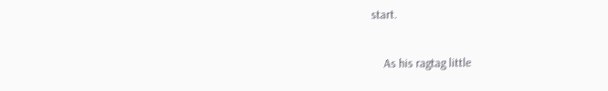start.

    As his ragtag little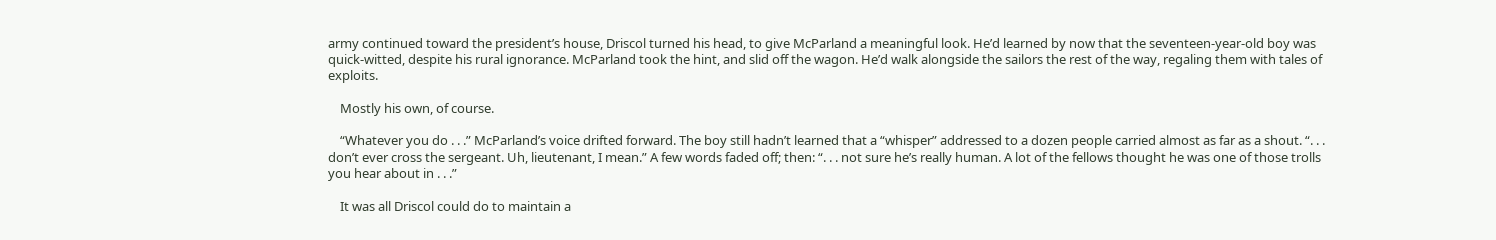army continued toward the president’s house, Driscol turned his head, to give McParland a meaningful look. He’d learned by now that the seventeen-year-old boy was quick-witted, despite his rural ignorance. McParland took the hint, and slid off the wagon. He’d walk alongside the sailors the rest of the way, regaling them with tales of exploits.

    Mostly his own, of course.

    “Whatever you do . . .” McParland’s voice drifted forward. The boy still hadn’t learned that a “whisper” addressed to a dozen people carried almost as far as a shout. “. . . don’t ever cross the sergeant. Uh, lieutenant, I mean.” A few words faded off; then: “. . . not sure he’s really human. A lot of the fellows thought he was one of those trolls you hear about in . . .”

    It was all Driscol could do to maintain a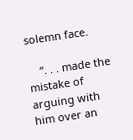solemn face.

    “. . . made the mistake of arguing with him over an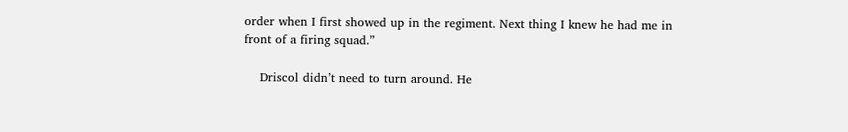order when I first showed up in the regiment. Next thing I knew he had me in front of a firing squad.”

    Driscol didn’t need to turn around. He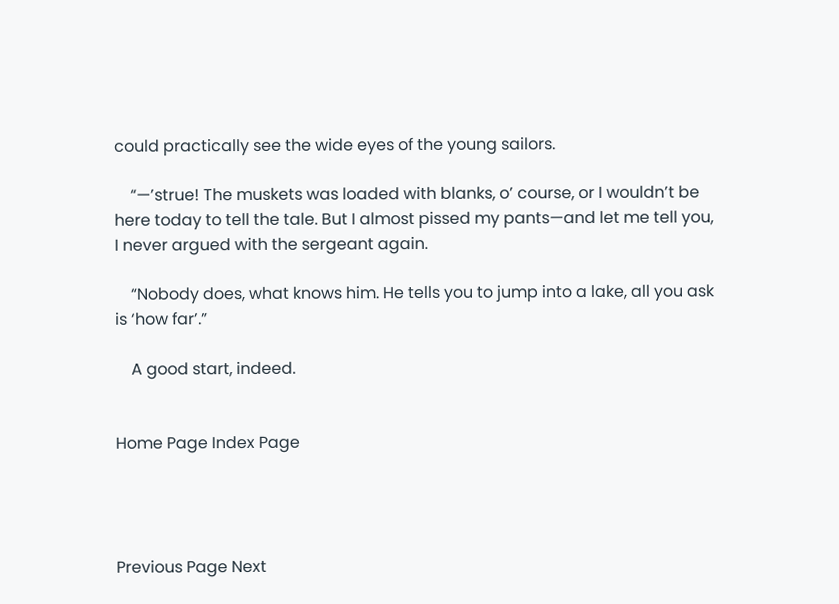could practically see the wide eyes of the young sailors.

    “—’strue! The muskets was loaded with blanks, o’ course, or I wouldn’t be here today to tell the tale. But I almost pissed my pants—and let me tell you, I never argued with the sergeant again.

    “Nobody does, what knows him. He tells you to jump into a lake, all you ask is ‘how far’.”

    A good start, indeed.


Home Page Index Page




Previous Page Next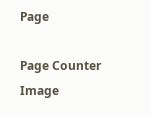Page

Page Counter Image